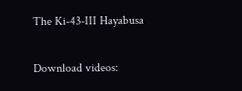The Ki-43-III Hayabusa

Download videos: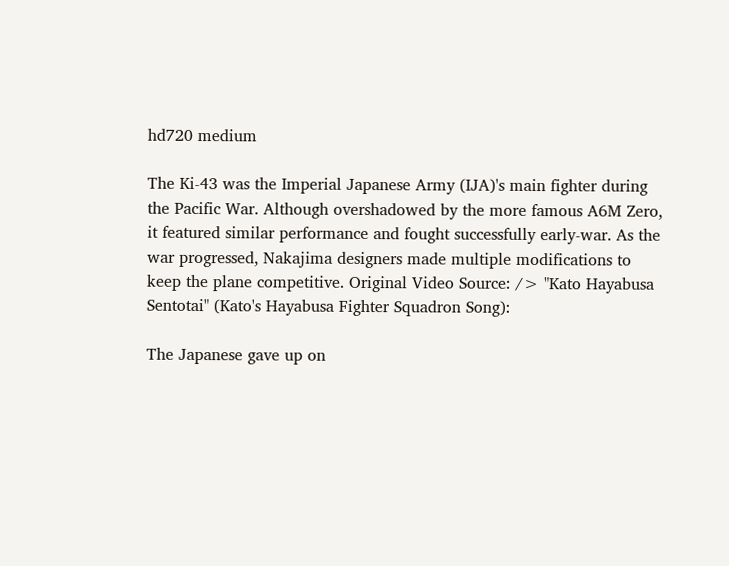hd720 medium

The Ki-43 was the Imperial Japanese Army (IJA)'s main fighter during the Pacific War. Although overshadowed by the more famous A6M Zero, it featured similar performance and fought successfully early-war. As the war progressed, Nakajima designers made multiple modifications to keep the plane competitive. Original Video Source: /> "Kato Hayabusa Sentotai" (Kato's Hayabusa Fighter Squadron Song):

The Japanese gave up on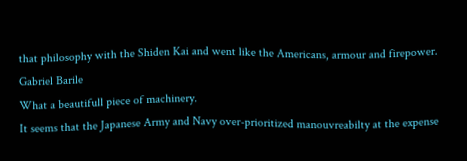that philosophy with the Shiden Kai and went like the Americans, armour and firepower.
Gabriel Barile
What a beautifull piece of machinery.
It seems that the Japanese Army and Navy over-prioritized manouvreabilty at the expense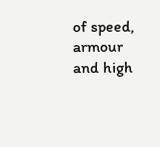of speed, armour and high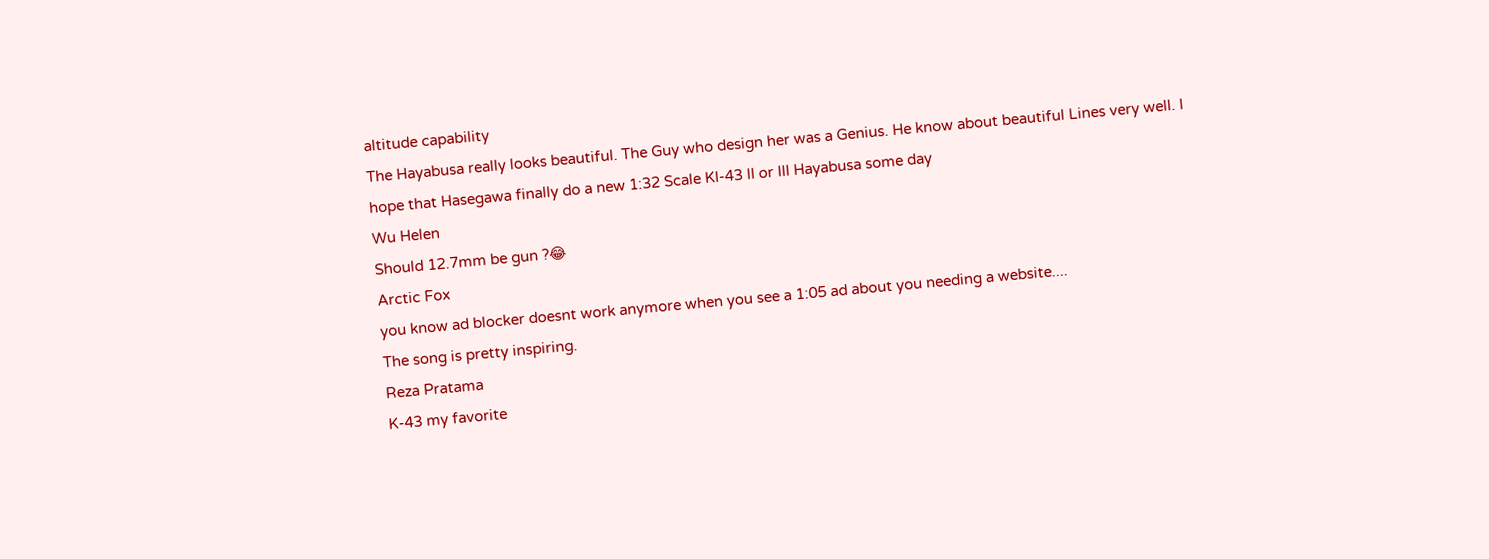altitude capability
The Hayabusa really looks beautiful. The Guy who design her was a Genius. He know about beautiful Lines very well. I hope that Hasegawa finally do a new 1:32 Scale KI-43 II or III Hayabusa some day
Wu Helen
Should 12.7mm be gun ?😂
Arctic Fox
you know ad blocker doesnt work anymore when you see a 1:05 ad about you needing a website....
The song is pretty inspiring.
Reza Pratama
K-43 my favorite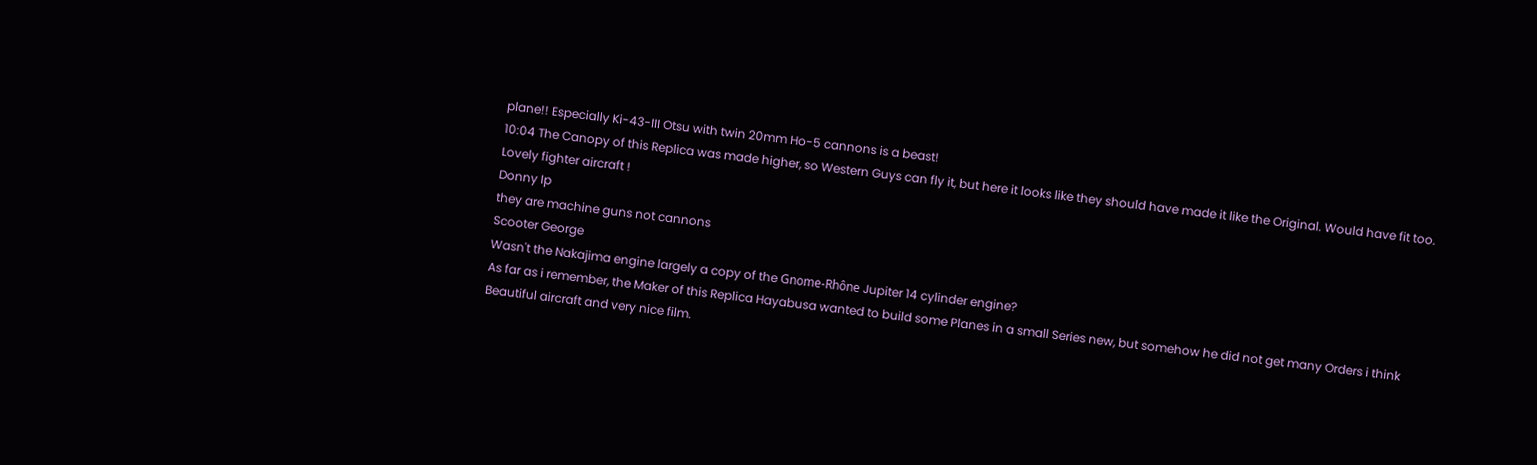plane!! Especially Ki-43-III Otsu with twin 20mm Ho-5 cannons is a beast!
10:04 The Canopy of this Replica was made higher, so Western Guys can fly it, but here it looks like they should have made it like the Original. Would have fit too.
Lovely fighter aircraft !
Donny Ip
they are machine guns not cannons
Scooter George
Wasn't the Nakajima engine largely a copy of the Gnome-Rhône Jupiter 14 cylinder engine?
As far as i remember, the Maker of this Replica Hayabusa wanted to build some Planes in a small Series new, but somehow he did not get many Orders i think
Beautiful aircraft and very nice film.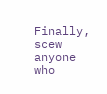Finally, scew anyone who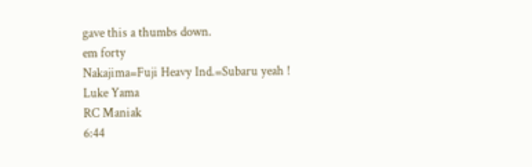gave this a thumbs down.
em forty
Nakajima=Fuji Heavy Ind.=Subaru yeah !
Luke Yama
RC Maniak
6:44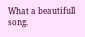What a beautifull song.